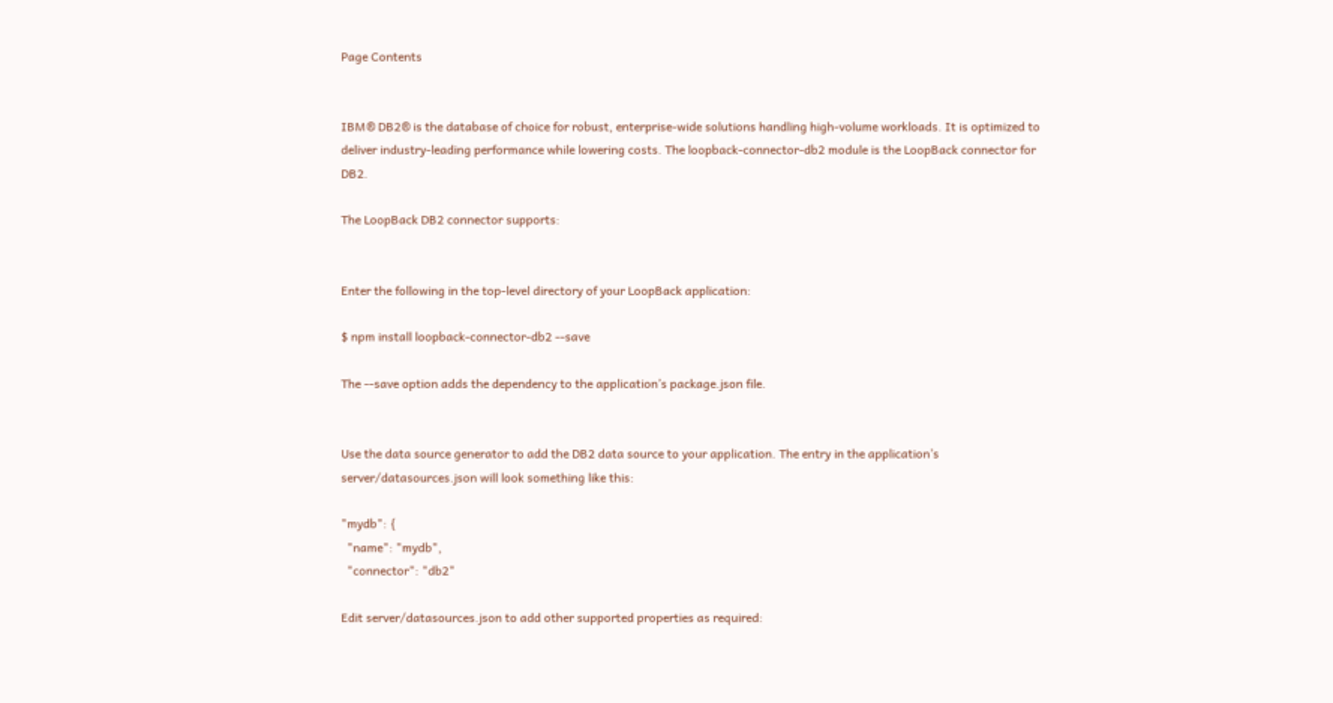Page Contents


IBM® DB2® is the database of choice for robust, enterprise-wide solutions handling high-volume workloads. It is optimized to deliver industry-leading performance while lowering costs. The loopback-connector-db2 module is the LoopBack connector for DB2.

The LoopBack DB2 connector supports:


Enter the following in the top-level directory of your LoopBack application:

$ npm install loopback-connector-db2 --save

The --save option adds the dependency to the application’s package.json file.


Use the data source generator to add the DB2 data source to your application. The entry in the application’s server/datasources.json will look something like this:

"mydb": {
  "name": "mydb",
  "connector": "db2"

Edit server/datasources.json to add other supported properties as required: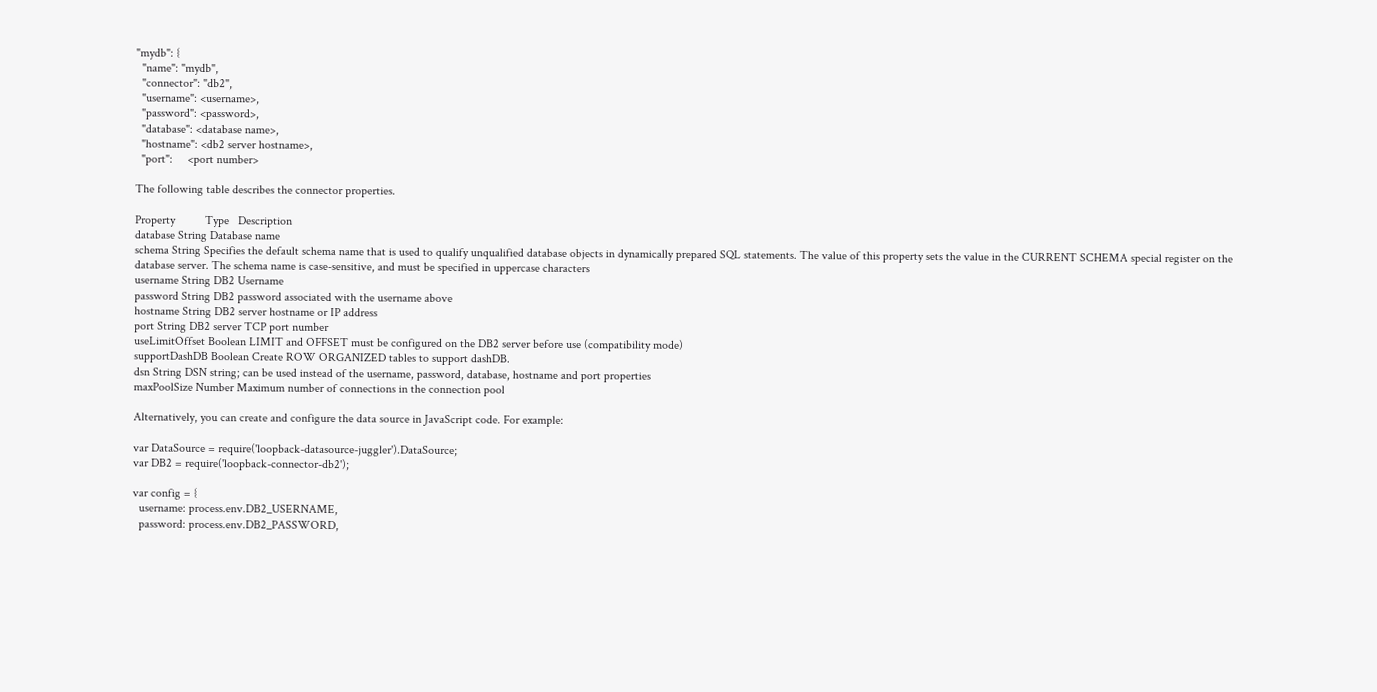"mydb": {
  "name": "mydb",
  "connector": "db2",
  "username": <username>,
  "password": <password>,
  "database": <database name>,
  "hostname": <db2 server hostname>,
  "port":     <port number>

The following table describes the connector properties.

Property          Type   Description
database String Database name
schema String Specifies the default schema name that is used to qualify unqualified database objects in dynamically prepared SQL statements. The value of this property sets the value in the CURRENT SCHEMA special register on the database server. The schema name is case-sensitive, and must be specified in uppercase characters
username String DB2 Username
password String DB2 password associated with the username above
hostname String DB2 server hostname or IP address
port String DB2 server TCP port number
useLimitOffset Boolean LIMIT and OFFSET must be configured on the DB2 server before use (compatibility mode)
supportDashDB Boolean Create ROW ORGANIZED tables to support dashDB.
dsn String DSN string; can be used instead of the username, password, database, hostname and port properties
maxPoolSize Number Maximum number of connections in the connection pool

Alternatively, you can create and configure the data source in JavaScript code. For example:

var DataSource = require('loopback-datasource-juggler').DataSource;
var DB2 = require('loopback-connector-db2');

var config = {
  username: process.env.DB2_USERNAME,
  password: process.env.DB2_PASSWORD,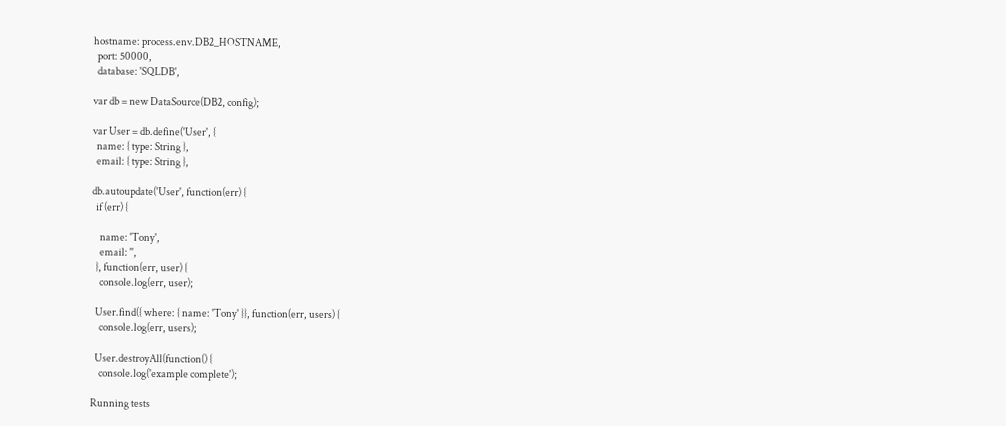hostname: process.env.DB2_HOSTNAME,
  port: 50000,
  database: 'SQLDB',

var db = new DataSource(DB2, config);

var User = db.define('User', {
  name: { type: String },
  email: { type: String },

db.autoupdate('User', function(err) {
  if (err) {

    name: 'Tony',
    email: '',
  }, function(err, user) {
    console.log(err, user);

  User.find({ where: { name: 'Tony' }}, function(err, users) {
    console.log(err, users);

  User.destroyAll(function() {
    console.log('example complete');

Running tests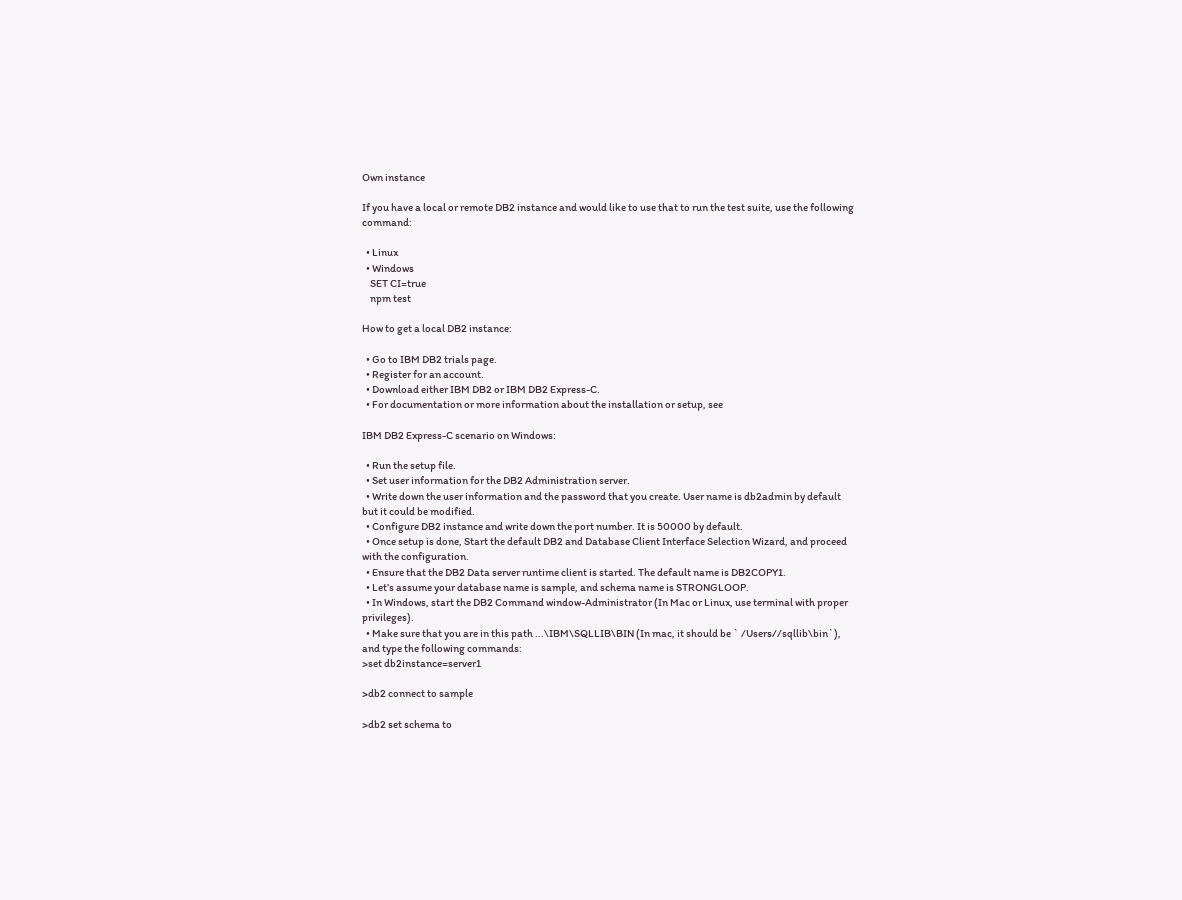Own instance

If you have a local or remote DB2 instance and would like to use that to run the test suite, use the following command:

  • Linux
  • Windows
    SET CI=true
    npm test

How to get a local DB2 instance:

  • Go to IBM DB2 trials page.
  • Register for an account.
  • Download either IBM DB2 or IBM DB2 Express-C.
  • For documentation or more information about the installation or setup, see

IBM DB2 Express-C scenario on Windows:

  • Run the setup file.
  • Set user information for the DB2 Administration server.
  • Write down the user information and the password that you create. User name is db2admin by default but it could be modified.
  • Configure DB2 instance and write down the port number. It is 50000 by default.
  • Once setup is done, Start the default DB2 and Database Client Interface Selection Wizard, and proceed with the configuration.
  • Ensure that the DB2 Data server runtime client is started. The default name is DB2COPY1.
  • Let’s assume your database name is sample, and schema name is STRONGLOOP.
  • In Windows, start the DB2 Command window-Administrator (In Mac or Linux, use terminal with proper privileges).
  • Make sure that you are in this path ...\IBM\SQLLIB\BIN (In mac, it should be ` /Users//sqllib\bin`), and type the following commands:
>set db2instance=server1

>db2 connect to sample

>db2 set schema to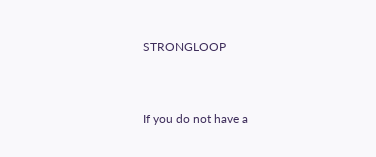STRONGLOOP


If you do not have a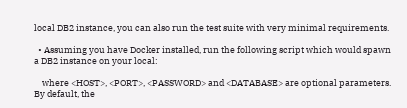local DB2 instance, you can also run the test suite with very minimal requirements.

  • Assuming you have Docker installed, run the following script which would spawn a DB2 instance on your local:

    where <HOST>, <PORT>, <PASSWORD> and <DATABASE> are optional parameters. By default, the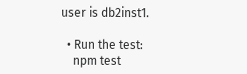user is db2inst1.

  • Run the test:
    npm test